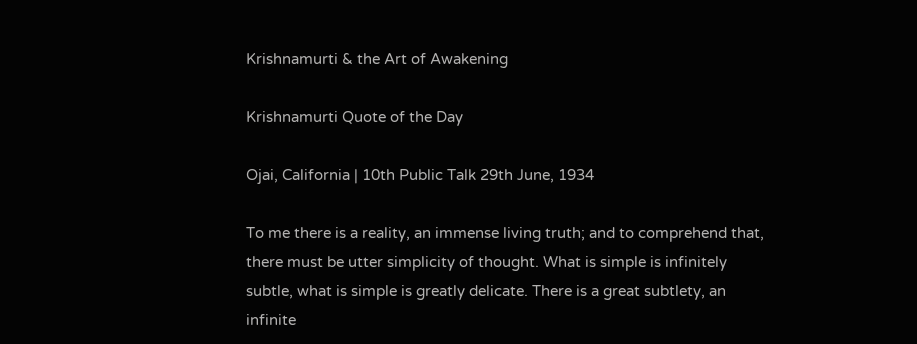Krishnamurti & the Art of Awakening

Krishnamurti Quote of the Day

Ojai, California | 10th Public Talk 29th June, 1934

To me there is a reality, an immense living truth; and to comprehend that, there must be utter simplicity of thought. What is simple is infinitely subtle, what is simple is greatly delicate. There is a great subtlety, an infinite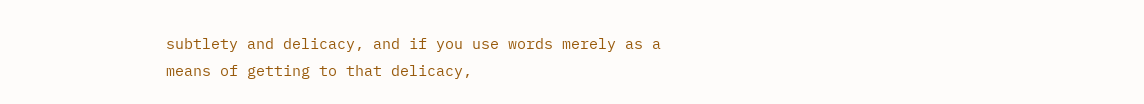subtlety and delicacy, and if you use words merely as a means of getting to that delicacy,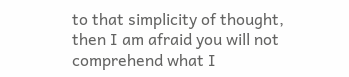to that simplicity of thought, then I am afraid you will not comprehend what I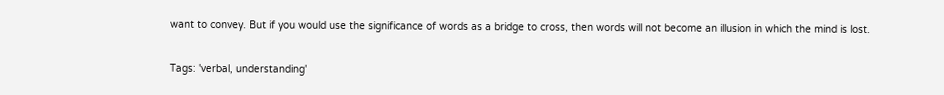want to convey. But if you would use the significance of words as a bridge to cross, then words will not become an illusion in which the mind is lost.

Tags: 'verbal, understanding'